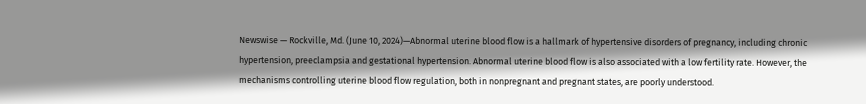Newswise — Rockville, Md. (June 10, 2024)—Abnormal uterine blood flow is a hallmark of hypertensive disorders of pregnancy, including chronic hypertension, preeclampsia and gestational hypertension. Abnormal uterine blood flow is also associated with a low fertility rate. However, the mechanisms controlling uterine blood flow regulation, both in nonpregnant and pregnant states, are poorly understood.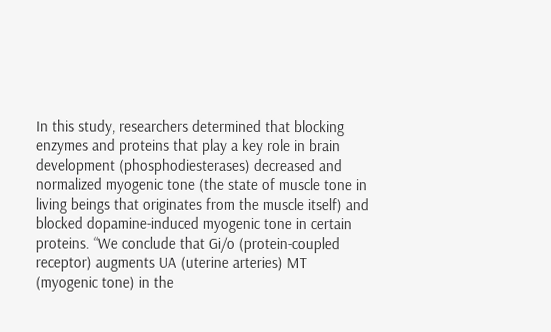In this study, researchers determined that blocking enzymes and proteins that play a key role in brain development (phosphodiesterases) decreased and normalized myogenic tone (the state of muscle tone in living beings that originates from the muscle itself) and blocked dopamine-induced myogenic tone in certain proteins. “We conclude that Gi/o (protein-coupled receptor) augments UA (uterine arteries) MT (myogenic tone) in the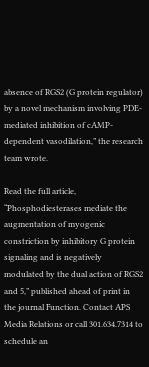absence of RGS2 (G protein regulator) by a novel mechanism involving PDE-mediated inhibition of cAMP-dependent vasodilation,” the research team wrote.

Read the full article, “Phosphodiesterases mediate the augmentation of myogenic constriction by inhibitory G protein signaling and is negatively modulated by the dual action of RGS2 and 5,” published ahead of print in the journal Function. Contact APS Media Relations or call 301.634.7314 to schedule an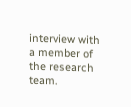interview with a member of the research team.